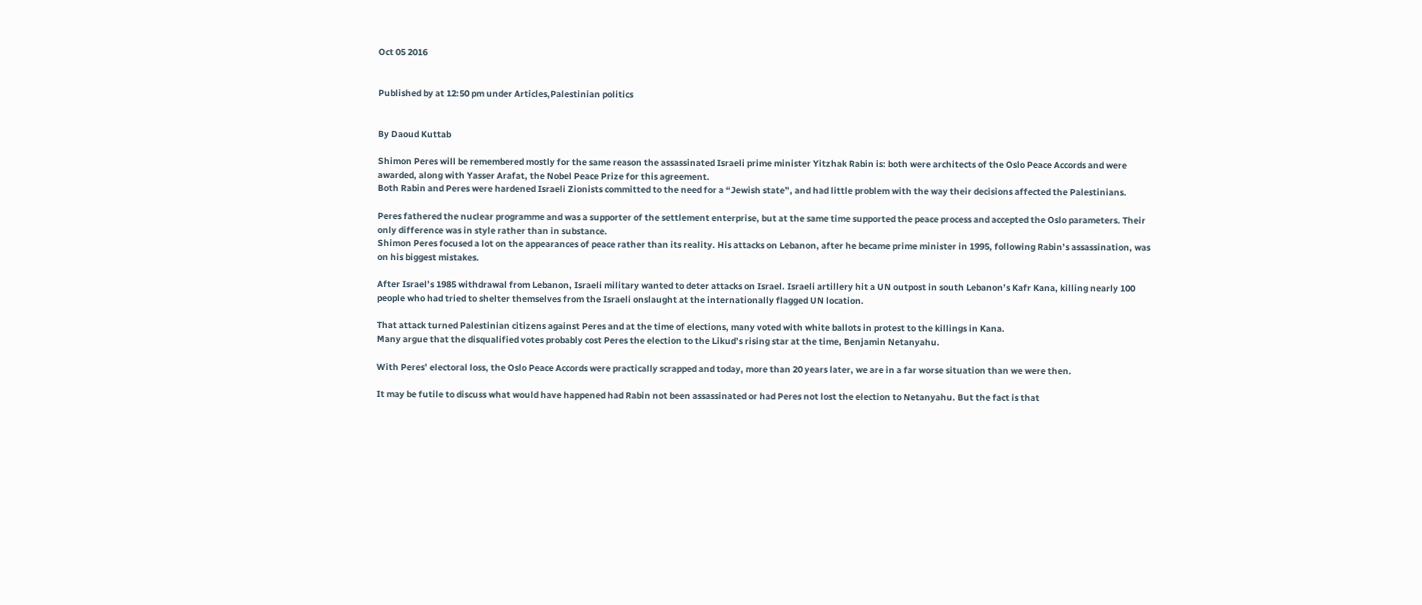Oct 05 2016


Published by at 12:50 pm under Articles,Palestinian politics


By Daoud Kuttab

Shimon Peres will be remembered mostly for the same reason the assassinated Israeli prime minister Yitzhak Rabin is: both were architects of the Oslo Peace Accords and were awarded, along with Yasser Arafat, the Nobel Peace Prize for this agreement.
Both Rabin and Peres were hardened Israeli Zionists committed to the need for a “Jewish state”, and had little problem with the way their decisions affected the Palestinians.

Peres fathered the nuclear programme and was a supporter of the settlement enterprise, but at the same time supported the peace process and accepted the Oslo parameters. Their only difference was in style rather than in substance.
Shimon Peres focused a lot on the appearances of peace rather than its reality. His attacks on Lebanon, after he became prime minister in 1995, following Rabin’s assassination, was on his biggest mistakes.

After Israel’s 1985 withdrawal from Lebanon, Israeli military wanted to deter attacks on Israel. Israeli artillery hit a UN outpost in south Lebanon’s Kafr Kana, killing nearly 100 people who had tried to shelter themselves from the Israeli onslaught at the internationally flagged UN location.

That attack turned Palestinian citizens against Peres and at the time of elections, many voted with white ballots in protest to the killings in Kana.
Many argue that the disqualified votes probably cost Peres the election to the Likud’s rising star at the time, Benjamin Netanyahu.

With Peres’ electoral loss, the Oslo Peace Accords were practically scrapped and today, more than 20 years later, we are in a far worse situation than we were then.

It may be futile to discuss what would have happened had Rabin not been assassinated or had Peres not lost the election to Netanyahu. But the fact is that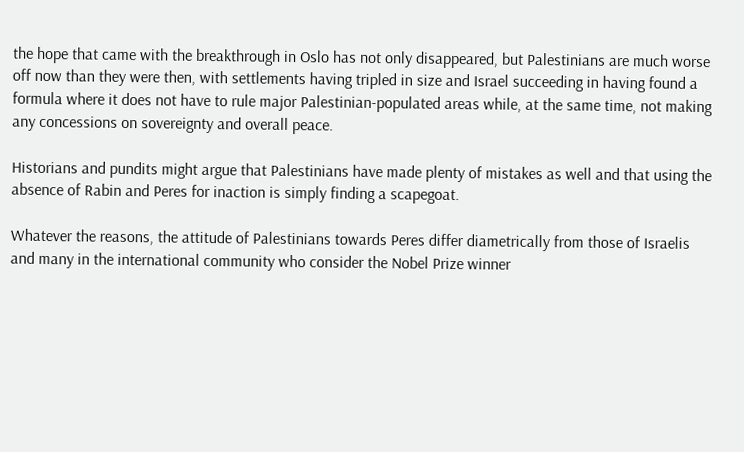the hope that came with the breakthrough in Oslo has not only disappeared, but Palestinians are much worse off now than they were then, with settlements having tripled in size and Israel succeeding in having found a formula where it does not have to rule major Palestinian-populated areas while, at the same time, not making any concessions on sovereignty and overall peace.

Historians and pundits might argue that Palestinians have made plenty of mistakes as well and that using the absence of Rabin and Peres for inaction is simply finding a scapegoat.

Whatever the reasons, the attitude of Palestinians towards Peres differ diametrically from those of Israelis and many in the international community who consider the Nobel Prize winner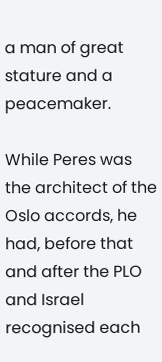a man of great stature and a peacemaker.

While Peres was the architect of the Oslo accords, he had, before that and after the PLO and Israel recognised each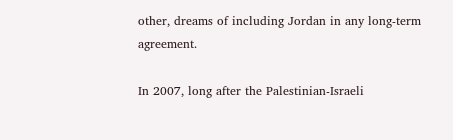other, dreams of including Jordan in any long-term agreement.

In 2007, long after the Palestinian-Israeli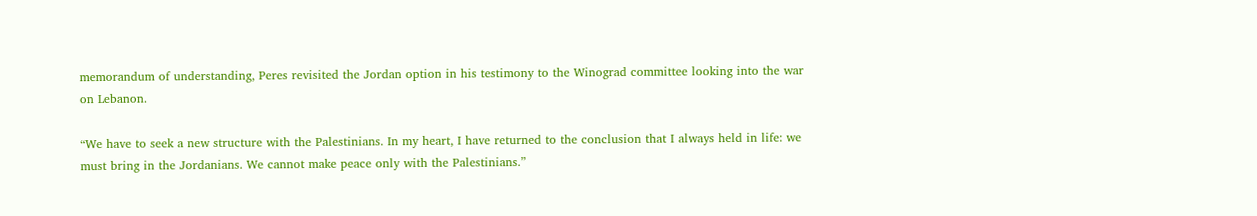memorandum of understanding, Peres revisited the Jordan option in his testimony to the Winograd committee looking into the war on Lebanon.

“We have to seek a new structure with the Palestinians. In my heart, I have returned to the conclusion that I always held in life: we must bring in the Jordanians. We cannot make peace only with the Palestinians.”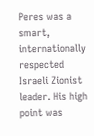Peres was a smart, internationally respected Israeli Zionist leader. His high point was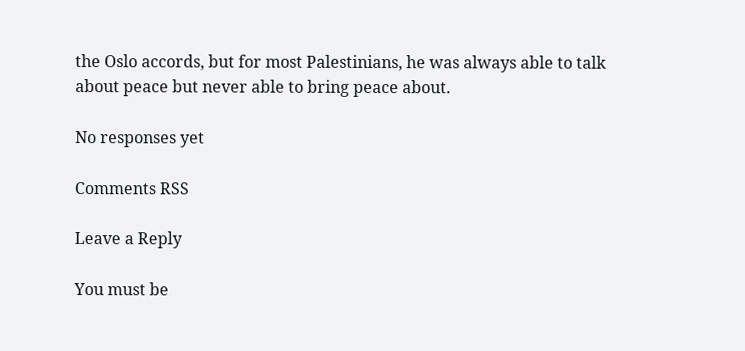the Oslo accords, but for most Palestinians, he was always able to talk about peace but never able to bring peace about.

No responses yet

Comments RSS

Leave a Reply

You must be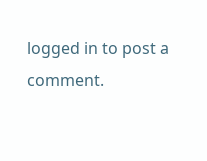logged in to post a comment.